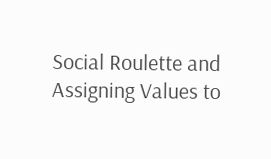Social Roulette and Assigning Values to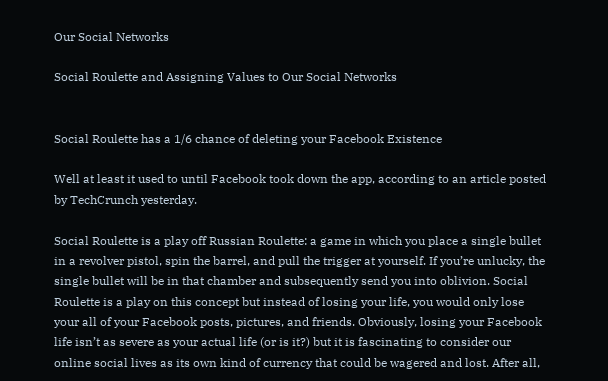Our Social Networks

Social Roulette and Assigning Values to Our Social Networks


Social Roulette has a 1/6 chance of deleting your Facebook Existence

Well at least it used to until Facebook took down the app, according to an article posted by TechCrunch yesterday.

Social Roulette is a play off Russian Roulette: a game in which you place a single bullet in a revolver pistol, spin the barrel, and pull the trigger at yourself. If you’re unlucky, the single bullet will be in that chamber and subsequently send you into oblivion. Social Roulette is a play on this concept but instead of losing your life, you would only lose your all of your Facebook posts, pictures, and friends. Obviously, losing your Facebook life isn’t as severe as your actual life (or is it?) but it is fascinating to consider our online social lives as its own kind of currency that could be wagered and lost. After all,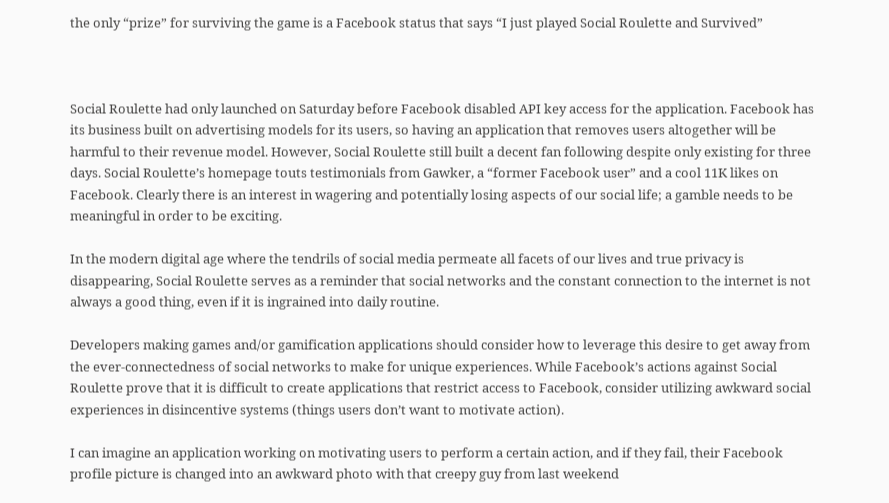the only “prize” for surviving the game is a Facebook status that says “I just played Social Roulette and Survived”



Social Roulette had only launched on Saturday before Facebook disabled API key access for the application. Facebook has its business built on advertising models for its users, so having an application that removes users altogether will be harmful to their revenue model. However, Social Roulette still built a decent fan following despite only existing for three days. Social Roulette’s homepage touts testimonials from Gawker, a “former Facebook user” and a cool 11K likes on Facebook. Clearly there is an interest in wagering and potentially losing aspects of our social life; a gamble needs to be meaningful in order to be exciting.

In the modern digital age where the tendrils of social media permeate all facets of our lives and true privacy is disappearing, Social Roulette serves as a reminder that social networks and the constant connection to the internet is not always a good thing, even if it is ingrained into daily routine.

Developers making games and/or gamification applications should consider how to leverage this desire to get away from the ever-connectedness of social networks to make for unique experiences. While Facebook’s actions against Social Roulette prove that it is difficult to create applications that restrict access to Facebook, consider utilizing awkward social experiences in disincentive systems (things users don’t want to motivate action).

I can imagine an application working on motivating users to perform a certain action, and if they fail, their Facebook profile picture is changed into an awkward photo with that creepy guy from last weekend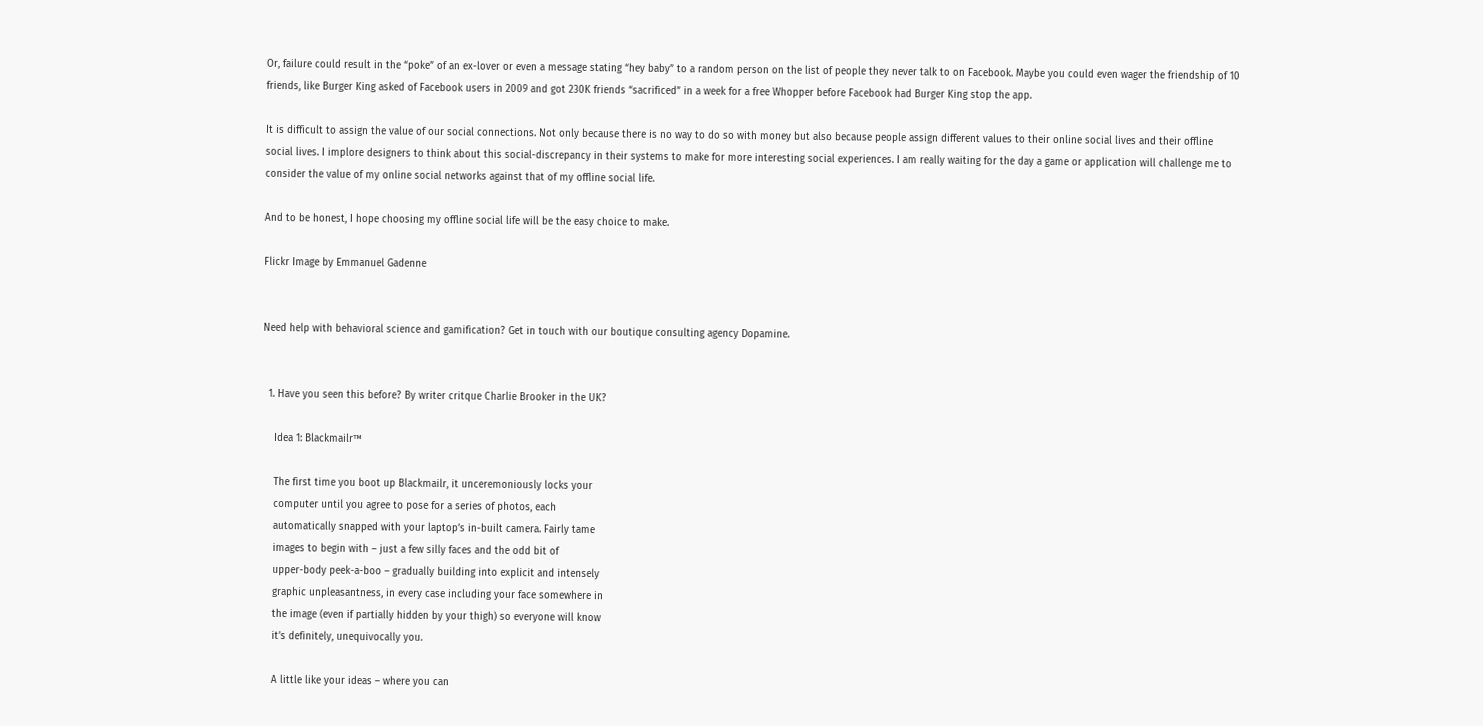Or, failure could result in the “poke” of an ex-lover or even a message stating “hey baby” to a random person on the list of people they never talk to on Facebook. Maybe you could even wager the friendship of 10 friends, like Burger King asked of Facebook users in 2009 and got 230K friends “sacrificed” in a week for a free Whopper before Facebook had Burger King stop the app.

It is difficult to assign the value of our social connections. Not only because there is no way to do so with money but also because people assign different values to their online social lives and their offline social lives. I implore designers to think about this social-discrepancy in their systems to make for more interesting social experiences. I am really waiting for the day a game or application will challenge me to consider the value of my online social networks against that of my offline social life.

And to be honest, I hope choosing my offline social life will be the easy choice to make.

Flickr Image by Emmanuel Gadenne


Need help with behavioral science and gamification? Get in touch with our boutique consulting agency Dopamine.


  1. Have you seen this before? By writer critque Charlie Brooker in the UK?

    Idea 1: Blackmailr™

    The first time you boot up Blackmailr, it unceremoniously locks your
    computer until you agree to pose for a series of photos, each
    automatically snapped with your laptop’s in-built camera. Fairly tame
    images to begin with – just a few silly faces and the odd bit of
    upper-body peek-a-boo – gradually building into explicit and intensely
    graphic unpleasantness, in every case including your face somewhere in
    the image (even if partially hidden by your thigh) so everyone will know
    it’s definitely, unequivocally you.

    A little like your ideas – where you can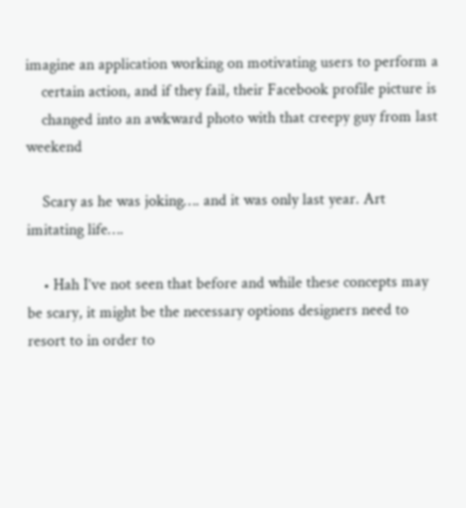imagine an application working on motivating users to perform a
    certain action, and if they fail, their Facebook profile picture is
    changed into an awkward photo with that creepy guy from last weekend

    Scary as he was joking…. and it was only last year. Art imitating life….

    • Hah I’ve not seen that before and while these concepts may be scary, it might be the necessary options designers need to resort to in order to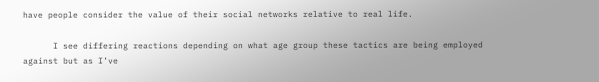have people consider the value of their social networks relative to real life.

      I see differing reactions depending on what age group these tactics are being employed against but as I’ve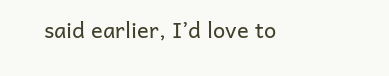said earlier, I’d love to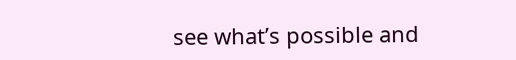see what’s possible and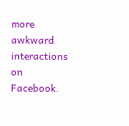more awkward interactions on Facebook.